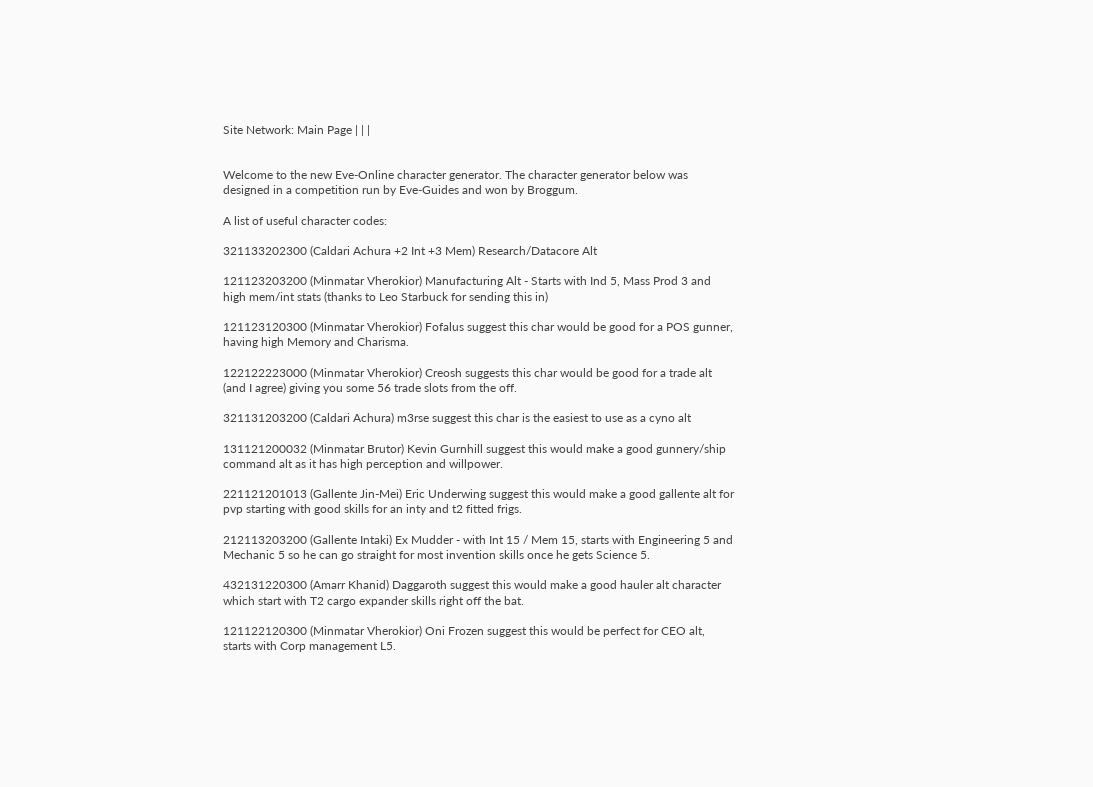Site Network: Main Page | | |


Welcome to the new Eve-Online character generator. The character generator below was designed in a competition run by Eve-Guides and won by Broggum.

A list of useful character codes:

321133202300 (Caldari Achura +2 Int +3 Mem) Research/Datacore Alt

121123203200 (Minmatar Vherokior) Manufacturing Alt - Starts with Ind 5, Mass Prod 3 and high mem/int stats (thanks to Leo Starbuck for sending this in)

121123120300 (Minmatar Vherokior) Fofalus suggest this char would be good for a POS gunner, having high Memory and Charisma.

122122223000 (Minmatar Vherokior) Creosh suggests this char would be good for a trade alt (and I agree) giving you some 56 trade slots from the off.

321131203200 (Caldari Achura) m3rse suggest this char is the easiest to use as a cyno alt

131121200032 (Minmatar Brutor) Kevin Gurnhill suggest this would make a good gunnery/ship command alt as it has high perception and willpower.

221121201013 (Gallente Jin-Mei) Eric Underwing suggest this would make a good gallente alt for pvp starting with good skills for an inty and t2 fitted frigs.

212113203200 (Gallente Intaki) Ex Mudder - with Int 15 / Mem 15, starts with Engineering 5 and Mechanic 5 so he can go straight for most invention skills once he gets Science 5.

432131220300 (Amarr Khanid) Daggaroth suggest this would make a good hauler alt character which start with T2 cargo expander skills right off the bat.

121122120300 (Minmatar Vherokior) Oni Frozen suggest this would be perfect for CEO alt, starts with Corp management L5.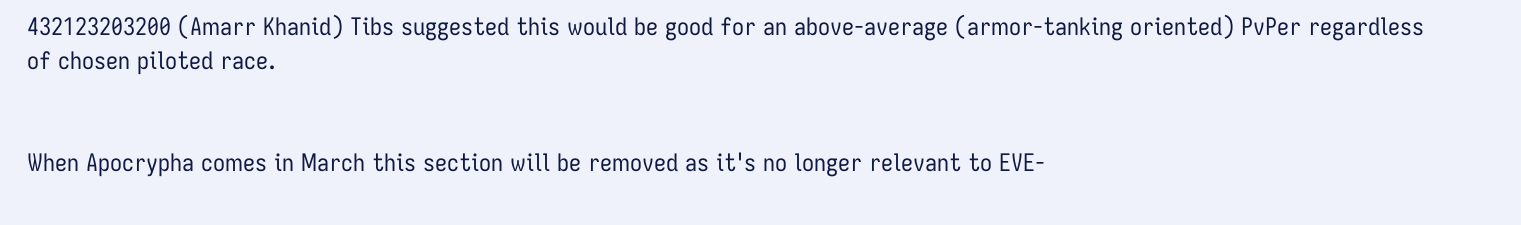432123203200 (Amarr Khanid) Tibs suggested this would be good for an above-average (armor-tanking oriented) PvPer regardless of chosen piloted race.


When Apocrypha comes in March this section will be removed as it's no longer relevant to EVE-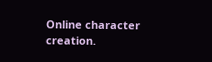Online character creation.